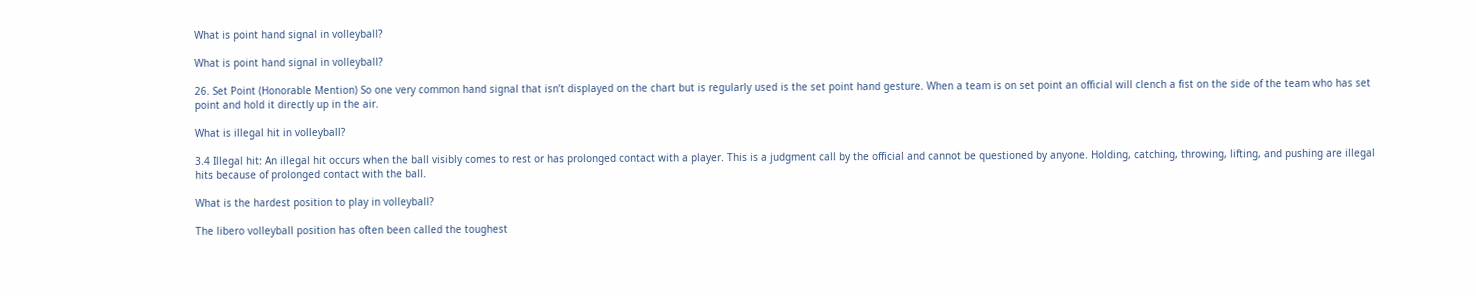What is point hand signal in volleyball?

What is point hand signal in volleyball?

26. Set Point (Honorable Mention) So one very common hand signal that isn’t displayed on the chart but is regularly used is the set point hand gesture. When a team is on set point an official will clench a fist on the side of the team who has set point and hold it directly up in the air.

What is illegal hit in volleyball?

3.4 Illegal hit: An illegal hit occurs when the ball visibly comes to rest or has prolonged contact with a player. This is a judgment call by the official and cannot be questioned by anyone. Holding, catching, throwing, lifting, and pushing are illegal hits because of prolonged contact with the ball.

What is the hardest position to play in volleyball?

The libero volleyball position has often been called the toughest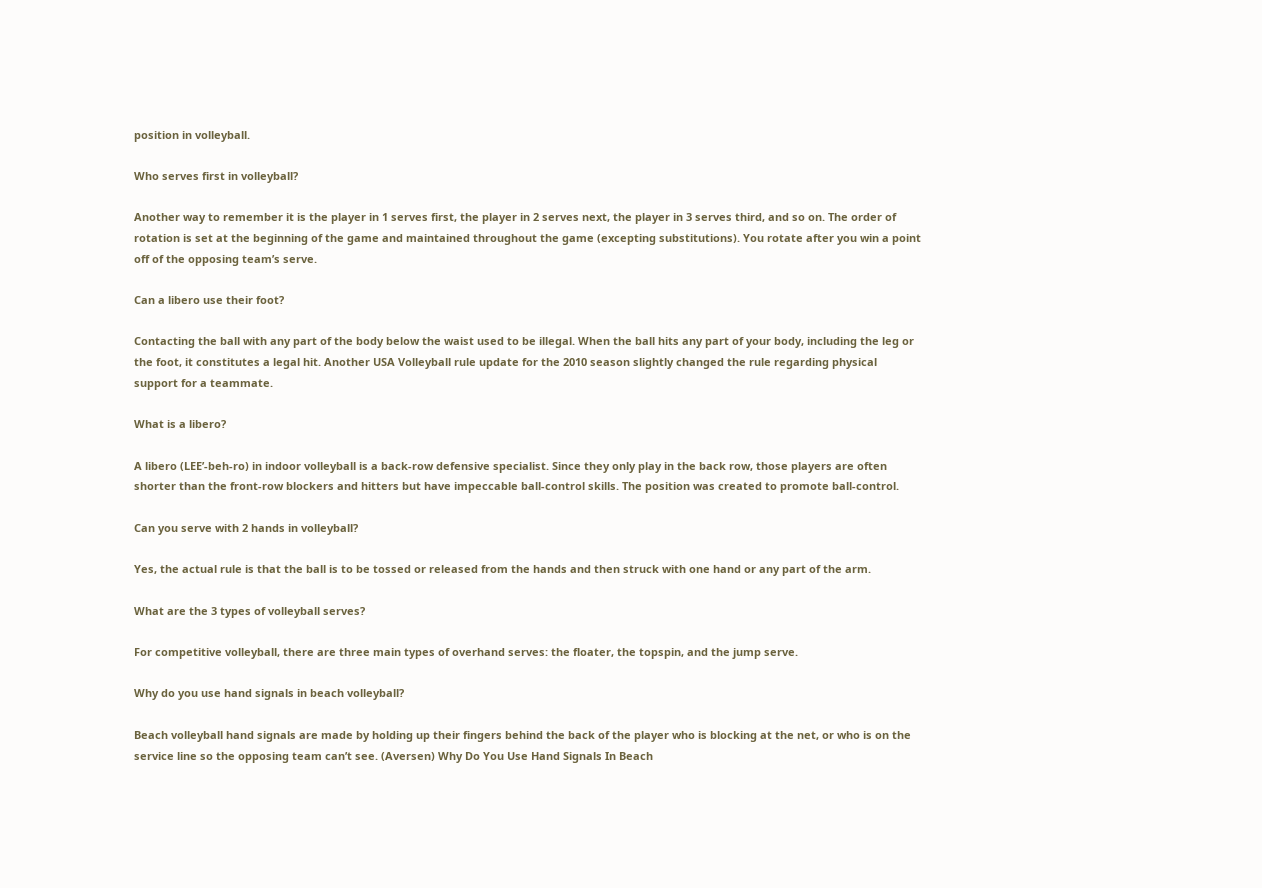position in volleyball.

Who serves first in volleyball?

Another way to remember it is the player in 1 serves first, the player in 2 serves next, the player in 3 serves third, and so on. The order of rotation is set at the beginning of the game and maintained throughout the game (excepting substitutions). You rotate after you win a point off of the opposing team’s serve.

Can a libero use their foot?

Contacting the ball with any part of the body below the waist used to be illegal. When the ball hits any part of your body, including the leg or the foot, it constitutes a legal hit. Another USA Volleyball rule update for the 2010 season slightly changed the rule regarding physical support for a teammate.

What is a libero?

A libero (LEE’-beh-ro) in indoor volleyball is a back-row defensive specialist. Since they only play in the back row, those players are often shorter than the front-row blockers and hitters but have impeccable ball-control skills. The position was created to promote ball-control.

Can you serve with 2 hands in volleyball?

Yes, the actual rule is that the ball is to be tossed or released from the hands and then struck with one hand or any part of the arm.

What are the 3 types of volleyball serves?

For competitive volleyball, there are three main types of overhand serves: the floater, the topspin, and the jump serve.

Why do you use hand signals in beach volleyball?

Beach volleyball hand signals are made by holding up their fingers behind the back of the player who is blocking at the net, or who is on the service line so the opposing team can’t see. (Aversen) Why Do You Use Hand Signals In Beach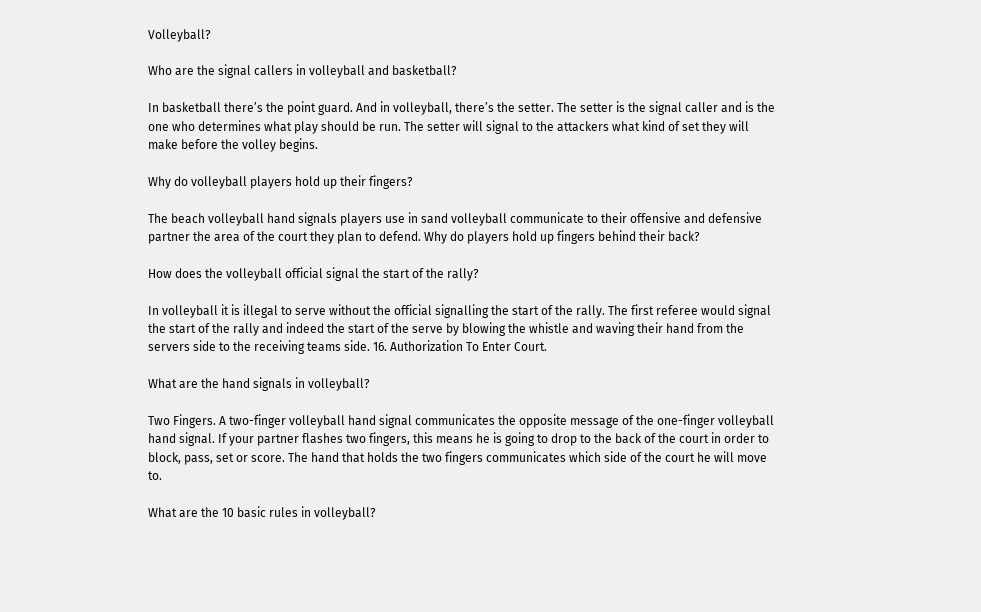Volleyball?

Who are the signal callers in volleyball and basketball?

In basketball there’s the point guard. And in volleyball, there’s the setter. The setter is the signal caller and is the one who determines what play should be run. The setter will signal to the attackers what kind of set they will make before the volley begins.

Why do volleyball players hold up their fingers?

The beach volleyball hand signals players use in sand volleyball communicate to their offensive and defensive partner the area of the court they plan to defend. Why do players hold up fingers behind their back?

How does the volleyball official signal the start of the rally?

In volleyball it is illegal to serve without the official signalling the start of the rally. The first referee would signal the start of the rally and indeed the start of the serve by blowing the whistle and waving their hand from the servers side to the receiving teams side. 16. Authorization To Enter Court.

What are the hand signals in volleyball?

Two Fingers. A two-finger volleyball hand signal communicates the opposite message of the one-finger volleyball hand signal. If your partner flashes two fingers, this means he is going to drop to the back of the court in order to block, pass, set or score. The hand that holds the two fingers communicates which side of the court he will move to.

What are the 10 basic rules in volleyball?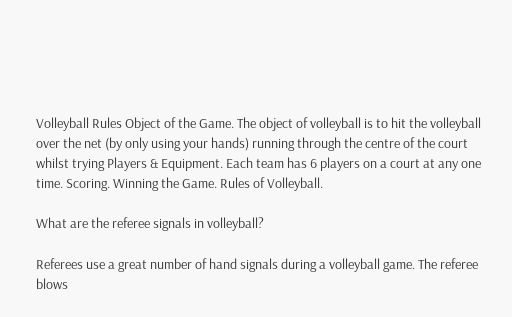Volleyball Rules Object of the Game. The object of volleyball is to hit the volleyball over the net (by only using your hands) running through the centre of the court whilst trying Players & Equipment. Each team has 6 players on a court at any one time. Scoring. Winning the Game. Rules of Volleyball.

What are the referee signals in volleyball?

Referees use a great number of hand signals during a volleyball game. The referee blows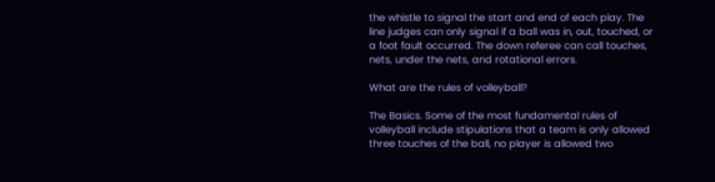the whistle to signal the start and end of each play. The line judges can only signal if a ball was in, out, touched, or a foot fault occurred. The down referee can call touches, nets, under the nets, and rotational errors.

What are the rules of volleyball?

The Basics. Some of the most fundamental rules of volleyball include stipulations that a team is only allowed three touches of the ball, no player is allowed two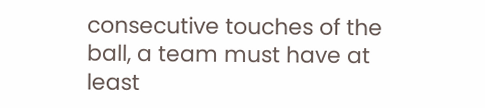consecutive touches of the ball, a team must have at least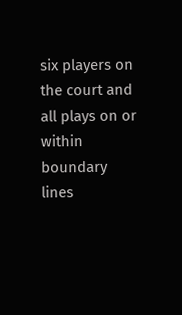six players on the court and all plays on or within boundary lines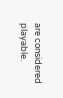are considered playable.